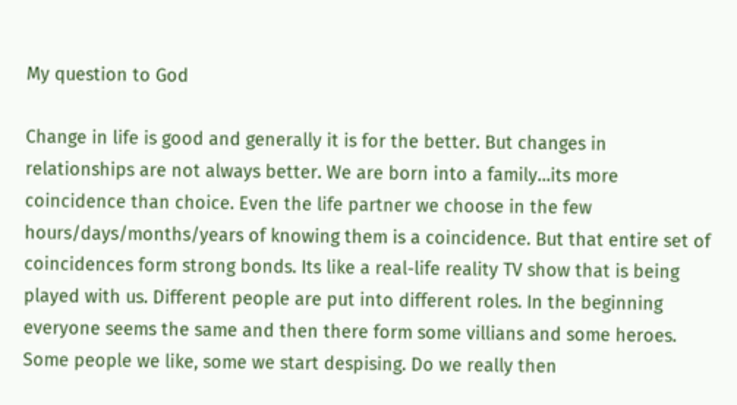My question to God

Change in life is good and generally it is for the better. But changes in relationships are not always better. We are born into a family…its more coincidence than choice. Even the life partner we choose in the few hours/days/months/years of knowing them is a coincidence. But that entire set of coincidences form strong bonds. Its like a real-life reality TV show that is being played with us. Different people are put into different roles. In the beginning everyone seems the same and then there form some villians and some heroes. Some people we like, some we start despising. Do we really then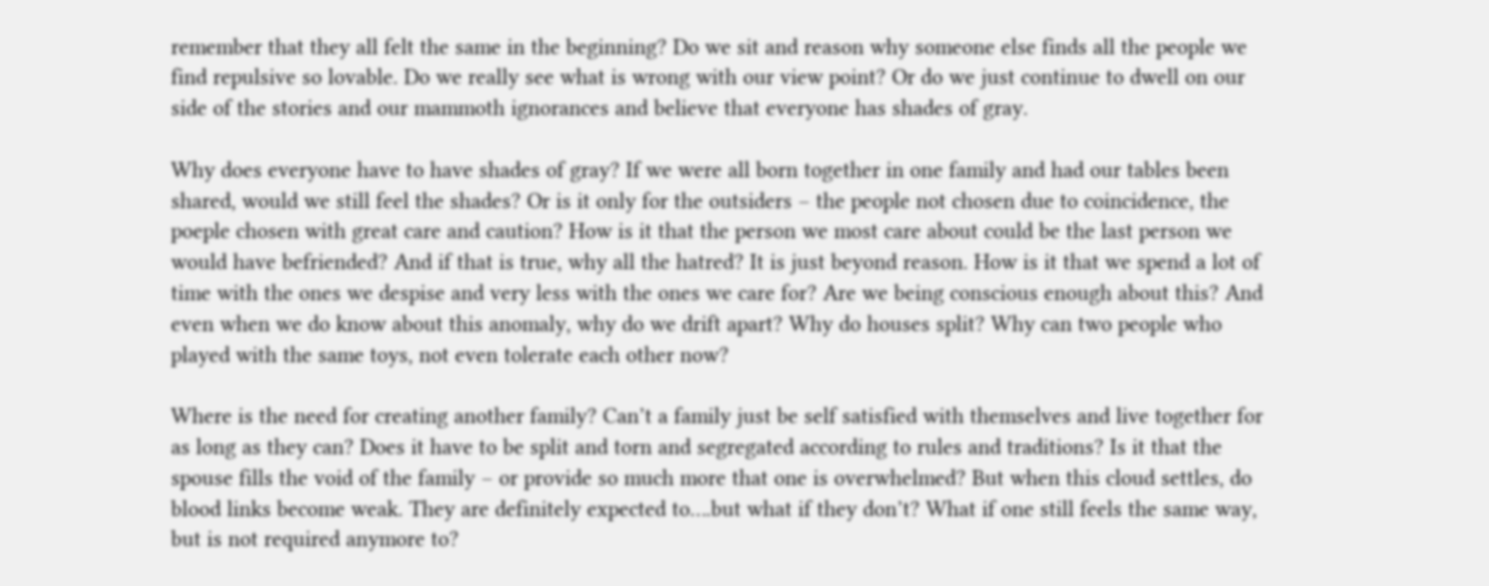remember that they all felt the same in the beginning? Do we sit and reason why someone else finds all the people we find repulsive so lovable. Do we really see what is wrong with our view point? Or do we just continue to dwell on our side of the stories and our mammoth ignorances and believe that everyone has shades of gray.

Why does everyone have to have shades of gray? If we were all born together in one family and had our tables been shared, would we still feel the shades? Or is it only for the outsiders – the people not chosen due to coincidence, the poeple chosen with great care and caution? How is it that the person we most care about could be the last person we would have befriended? And if that is true, why all the hatred? It is just beyond reason. How is it that we spend a lot of time with the ones we despise and very less with the ones we care for? Are we being conscious enough about this? And even when we do know about this anomaly, why do we drift apart? Why do houses split? Why can two people who played with the same toys, not even tolerate each other now?

Where is the need for creating another family? Can’t a family just be self satisfied with themselves and live together for as long as they can? Does it have to be split and torn and segregated according to rules and traditions? Is it that the spouse fills the void of the family – or provide so much more that one is overwhelmed? But when this cloud settles, do blood links become weak. They are definitely expected to….but what if they don’t? What if one still feels the same way, but is not required anymore to?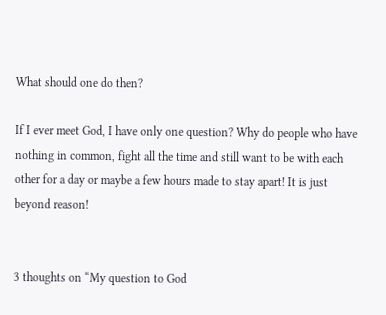What should one do then?

If I ever meet God, I have only one question? Why do people who have nothing in common, fight all the time and still want to be with each other for a day or maybe a few hours made to stay apart! It is just beyond reason!


3 thoughts on “My question to God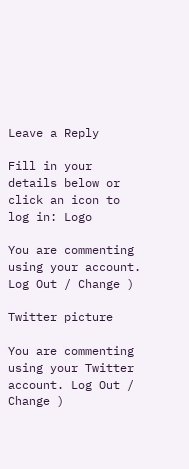Leave a Reply

Fill in your details below or click an icon to log in: Logo

You are commenting using your account. Log Out / Change )

Twitter picture

You are commenting using your Twitter account. Log Out / Change )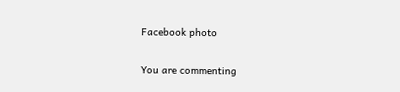Facebook photo

You are commenting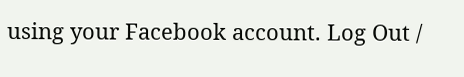using your Facebook account. Log Out /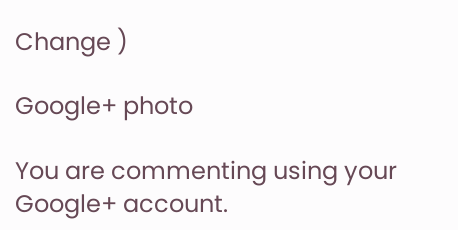Change )

Google+ photo

You are commenting using your Google+ account.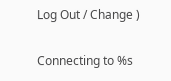Log Out / Change )

Connecting to %s